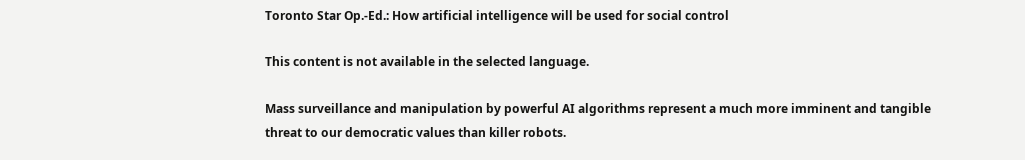Toronto Star Op.-Ed.: How artificial intelligence will be used for social control

This content is not available in the selected language.

Mass surveillance and manipulation by powerful AI algorithms represent a much more imminent and tangible threat to our democratic values than killer robots.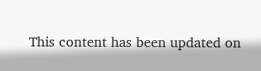This content has been updated on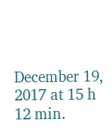December 19, 2017 at 15 h 12 min.